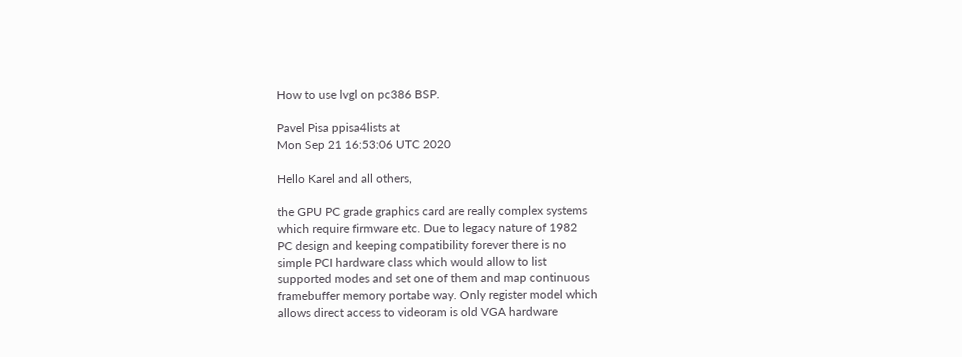How to use lvgl on pc386 BSP.

Pavel Pisa ppisa4lists at
Mon Sep 21 16:53:06 UTC 2020

Hello Karel and all others,

the GPU PC grade graphics card are really complex systems
which require firmware etc. Due to legacy nature of 1982
PC design and keeping compatibility forever there is no
simple PCI hardware class which would allow to list
supported modes and set one of them and map continuous
framebuffer memory portabe way. Only register model which
allows direct access to videoram is old VGA hardware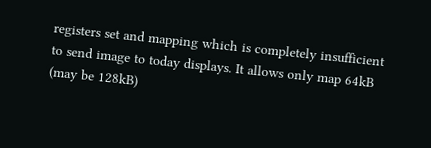registers set and mapping which is completely insufficient
to send image to today displays. It allows only map 64kB
(may be 128kB)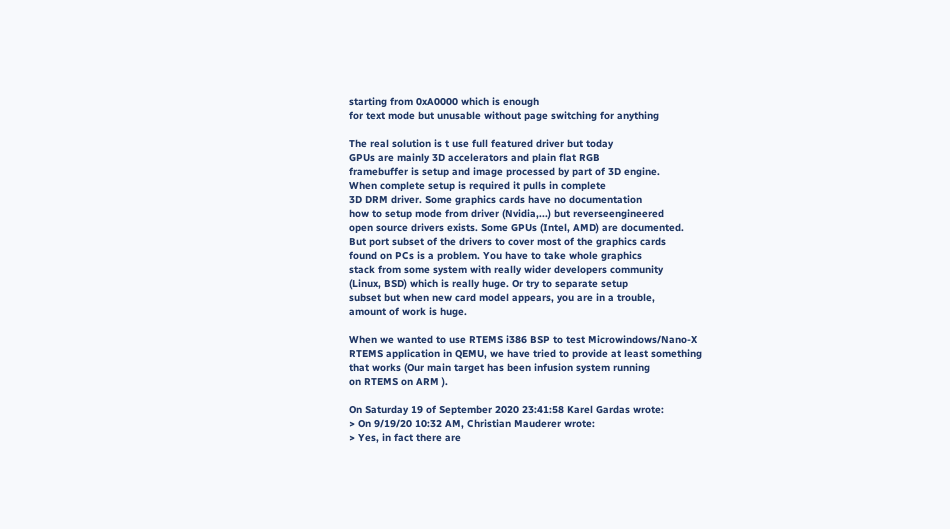starting from 0xA0000 which is enough
for text mode but unusable without page switching for anything

The real solution is t use full featured driver but today
GPUs are mainly 3D accelerators and plain flat RGB
framebuffer is setup and image processed by part of 3D engine.
When complete setup is required it pulls in complete
3D DRM driver. Some graphics cards have no documentation
how to setup mode from driver (Nvidia,...) but reverseengineered
open source drivers exists. Some GPUs (Intel, AMD) are documented.
But port subset of the drivers to cover most of the graphics cards
found on PCs is a problem. You have to take whole graphics
stack from some system with really wider developers community
(Linux, BSD) which is really huge. Or try to separate setup
subset but when new card model appears, you are in a trouble,
amount of work is huge.

When we wanted to use RTEMS i386 BSP to test Microwindows/Nano-X
RTEMS application in QEMU, we have tried to provide at least something
that works (Our main target has been infusion system running
on RTEMS on ARM ).

On Saturday 19 of September 2020 23:41:58 Karel Gardas wrote:
> On 9/19/20 10:32 AM, Christian Mauderer wrote:
> Yes, in fact there are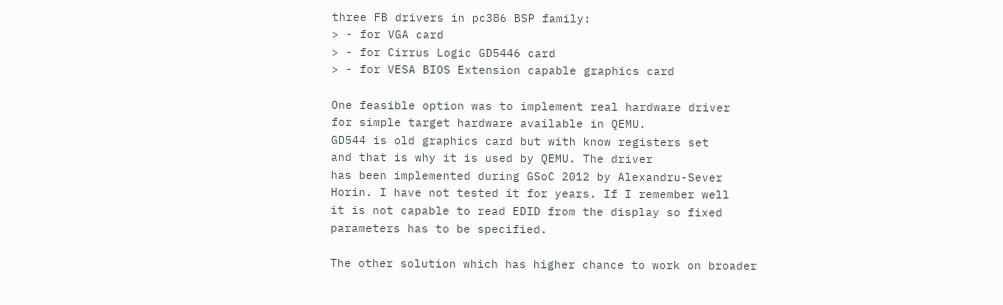three FB drivers in pc386 BSP family:
> - for VGA card
> - for Cirrus Logic GD5446 card
> - for VESA BIOS Extension capable graphics card

One feasible option was to implement real hardware driver
for simple target hardware available in QEMU.
GD544 is old graphics card but with know registers set
and that is why it is used by QEMU. The driver
has been implemented during GSoC 2012 by Alexandru-Sever
Horin. I have not tested it for years. If I remember well
it is not capable to read EDID from the display so fixed
parameters has to be specified.

The other solution which has higher chance to work on broader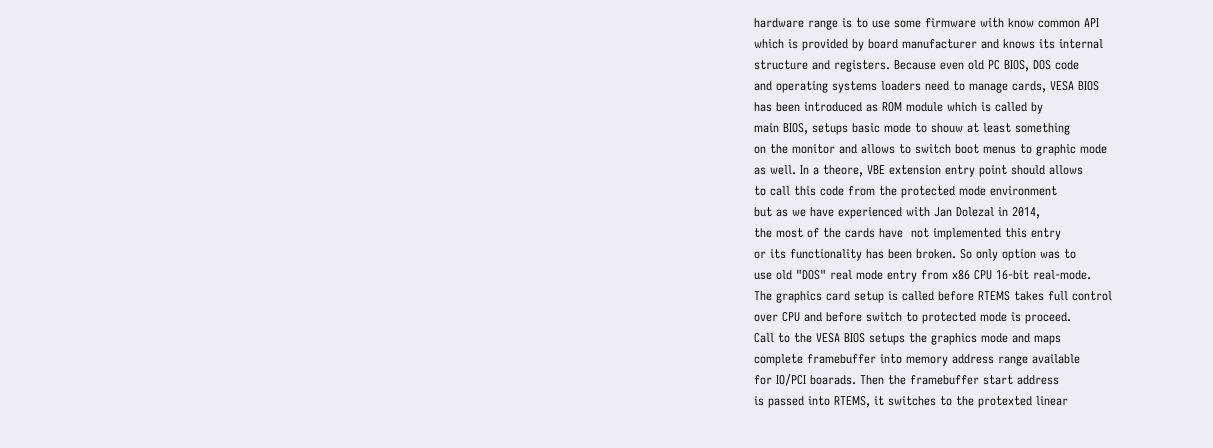hardware range is to use some firmware with know common API
which is provided by board manufacturer and knows its internal
structure and registers. Because even old PC BIOS, DOS code
and operating systems loaders need to manage cards, VESA BIOS
has been introduced as ROM module which is called by
main BIOS, setups basic mode to shouw at least something
on the monitor and allows to switch boot menus to graphic mode
as well. In a theore, VBE extension entry point should allows
to call this code from the protected mode environment
but as we have experienced with Jan Dolezal in 2014,
the most of the cards have  not implemented this entry
or its functionality has been broken. So only option was to
use old "DOS" real mode entry from x86 CPU 16-bit real-mode.
The graphics card setup is called before RTEMS takes full control
over CPU and before switch to protected mode is proceed.
Call to the VESA BIOS setups the graphics mode and maps
complete framebuffer into memory address range available
for IO/PCI boarads. Then the framebuffer start address
is passed into RTEMS, it switches to the protexted linear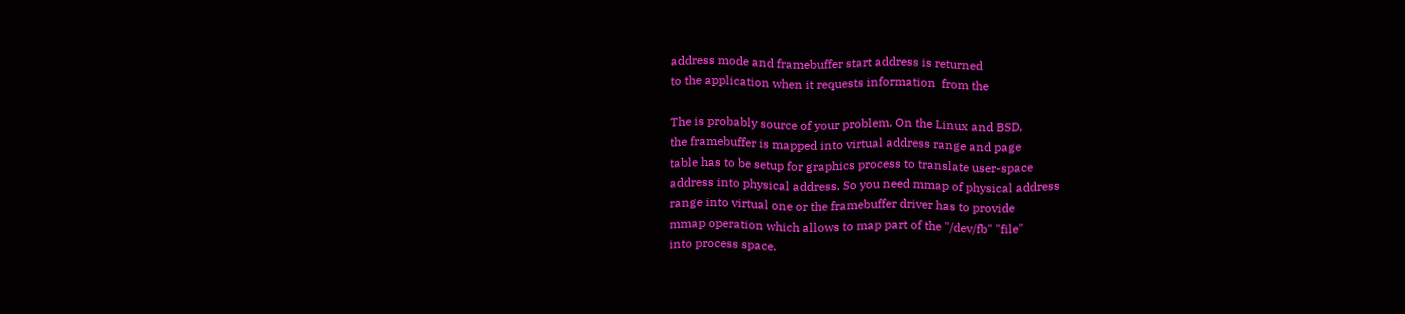address mode and framebuffer start address is returned
to the application when it requests information  from the

The is probably source of your problem. On the Linux and BSD,
the framebuffer is mapped into virtual address range and page
table has to be setup for graphics process to translate user-space
address into physical address. So you need mmap of physical address
range into virtual one or the framebuffer driver has to provide
mmap operation which allows to map part of the "/dev/fb" "file"
into process space.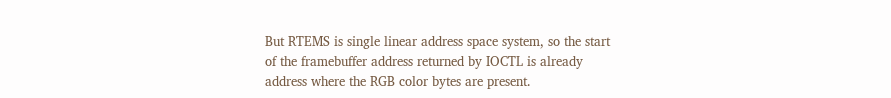But RTEMS is single linear address space system, so the start
of the framebuffer address returned by IOCTL is already
address where the RGB color bytes are present.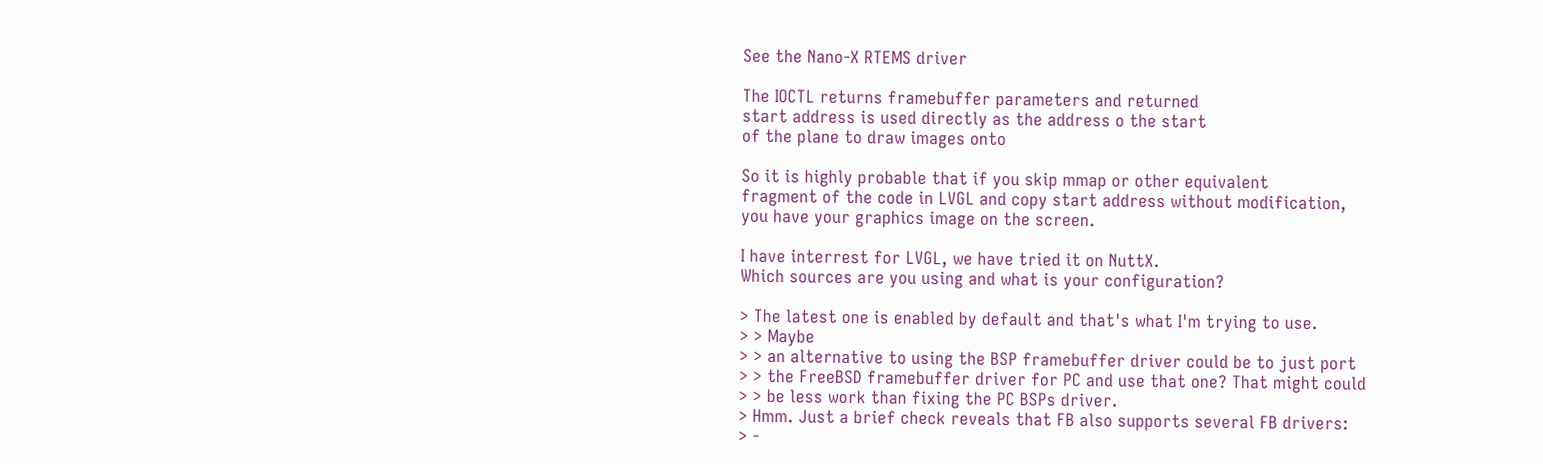See the Nano-X RTEMS driver

The IOCTL returns framebuffer parameters and returned
start address is used directly as the address o the start
of the plane to draw images onto

So it is highly probable that if you skip mmap or other equivalent
fragment of the code in LVGL and copy start address without modification,
you have your graphics image on the screen.

I have interrest for LVGL, we have tried it on NuttX.
Which sources are you using and what is your configuration?

> The latest one is enabled by default and that's what I'm trying to use.
> > Maybe
> > an alternative to using the BSP framebuffer driver could be to just port
> > the FreeBSD framebuffer driver for PC and use that one? That might could
> > be less work than fixing the PC BSPs driver.
> Hmm. Just a brief check reveals that FB also supports several FB drivers:
> -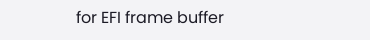for EFI frame buffer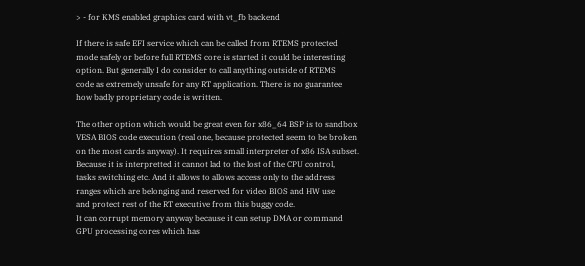> - for KMS enabled graphics card with vt_fb backend

If there is safe EFI service which can be called from RTEMS protected
mode safely or before full RTEMS core is started it could be interesting
option. But generally I do consider to call anything outside of RTEMS
code as extremely unsafe for any RT application. There is no guarantee
how badly proprietary code is written.

The other option which would be great even for x86_64 BSP is to sandbox
VESA BIOS code execution (real one, because protected seem to be broken
on the most cards anyway). It requires small interpreter of x86 ISA subset.
Because it is interpretted it cannot lad to the lost of the CPU control,
tasks switching etc. And it allows to allows access only to the address
ranges which are belonging and reserved for video BIOS and HW use
and protect rest of the RT executive from this buggy code.
It can corrupt memory anyway because it can setup DMA or command
GPU processing cores which has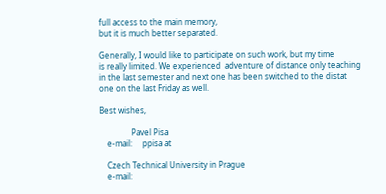full access to the main memory,
but it is much better separated.

Generally, I would like to participate on such work, but my time
is really limited. We experienced  adventure of distance only teaching
in the last semester and next one has been switched to the distat
one on the last Friday as well.

Best wishes,

                Pavel Pisa
    e-mail:     ppisa at

    Czech Technical University in Prague
    e-mail: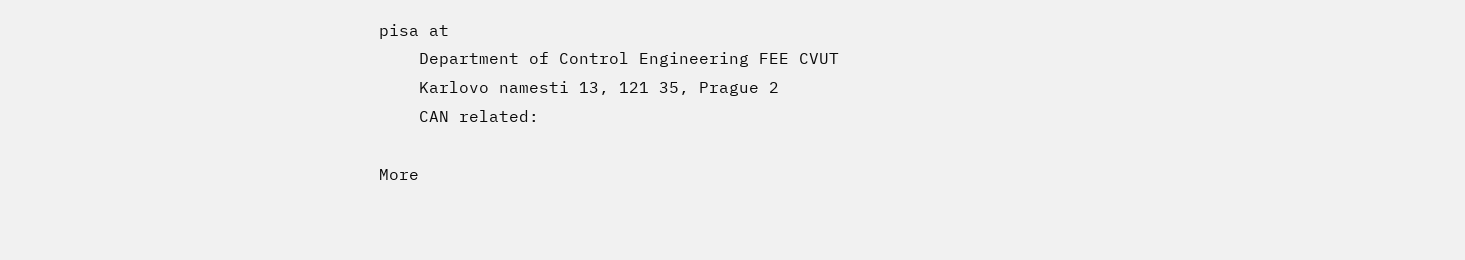pisa at
    Department of Control Engineering FEE CVUT
    Karlovo namesti 13, 121 35, Prague 2
    CAN related:

More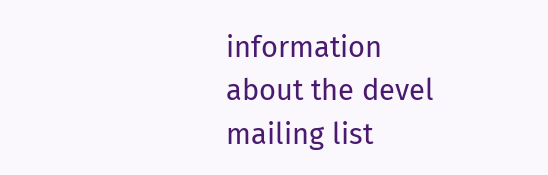information about the devel mailing list